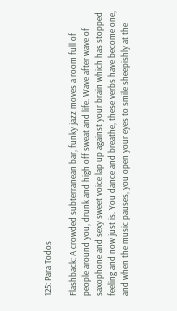125: Para Todos

Flashback: A crowded subterranean bar, funky jazz moves a room full of people around you, drunk and high off sweat and life. Wave after wave of saxophone and sexy sweet voice lap up against your brain which has stopped feeling and now just is. You dance and breathe, these verbs have become one, and when the music pauses, you open your eyes to smile sheepishly at the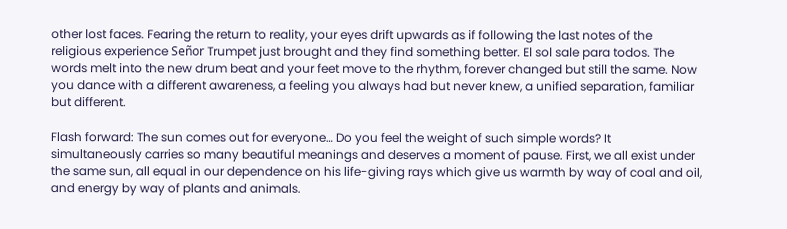other lost faces. Fearing the return to reality, your eyes drift upwards as if following the last notes of the religious experience Señor Trumpet just brought and they find something better. El sol sale para todos. The words melt into the new drum beat and your feet move to the rhythm, forever changed but still the same. Now you dance with a different awareness, a feeling you always had but never knew, a unified separation, familiar but different.

Flash forward: The sun comes out for everyone… Do you feel the weight of such simple words? It simultaneously carries so many beautiful meanings and deserves a moment of pause. First, we all exist under the same sun, all equal in our dependence on his life-giving rays which give us warmth by way of coal and oil, and energy by way of plants and animals.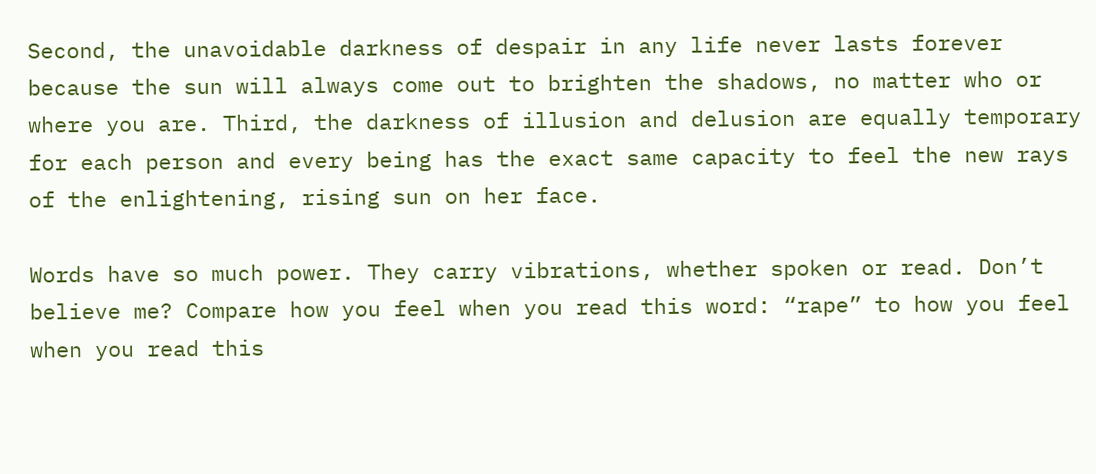Second, the unavoidable darkness of despair in any life never lasts forever because the sun will always come out to brighten the shadows, no matter who or where you are. Third, the darkness of illusion and delusion are equally temporary for each person and every being has the exact same capacity to feel the new rays of the enlightening, rising sun on her face.

Words have so much power. They carry vibrations, whether spoken or read. Don’t believe me? Compare how you feel when you read this word: “rape” to how you feel when you read this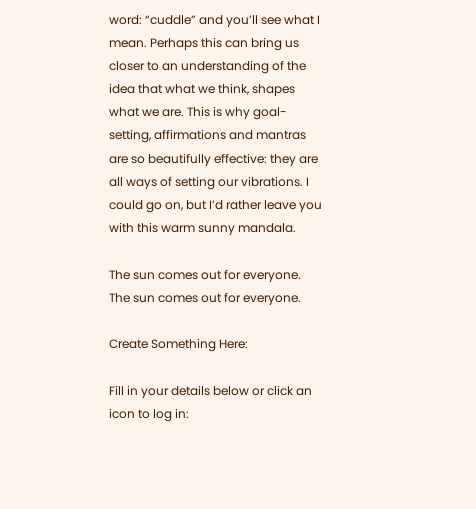word: “cuddle” and you’ll see what I mean. Perhaps this can bring us closer to an understanding of the idea that what we think, shapes what we are. This is why goal-setting, affirmations and mantras are so beautifully effective: they are all ways of setting our vibrations. I could go on, but I’d rather leave you with this warm sunny mandala.

The sun comes out for everyone.
The sun comes out for everyone.

Create Something Here:

Fill in your details below or click an icon to log in: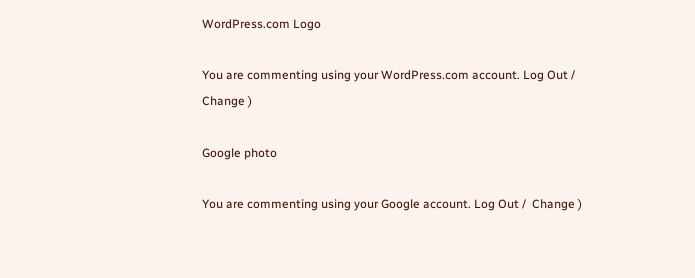WordPress.com Logo

You are commenting using your WordPress.com account. Log Out /  Change )

Google photo

You are commenting using your Google account. Log Out /  Change )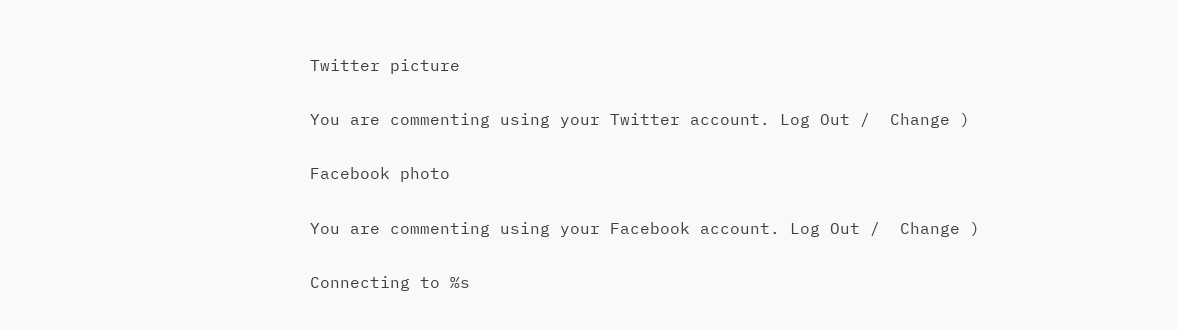Twitter picture

You are commenting using your Twitter account. Log Out /  Change )

Facebook photo

You are commenting using your Facebook account. Log Out /  Change )

Connecting to %s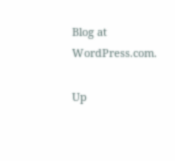Blog at WordPress.com.

Up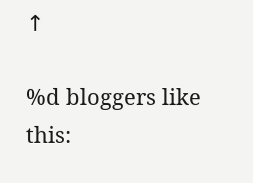↑

%d bloggers like this: